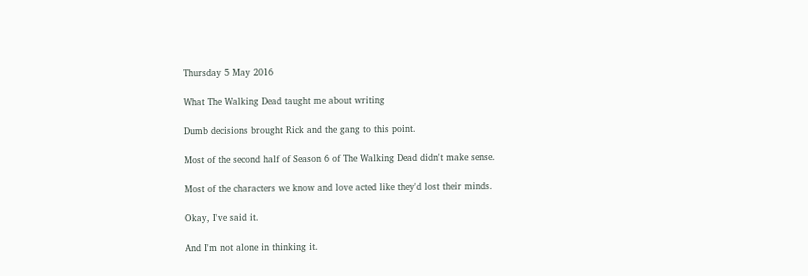Thursday 5 May 2016

What The Walking Dead taught me about writing

Dumb decisions brought Rick and the gang to this point.

Most of the second half of Season 6 of The Walking Dead didn't make sense.

Most of the characters we know and love acted like they'd lost their minds.

Okay, I've said it.

And I'm not alone in thinking it.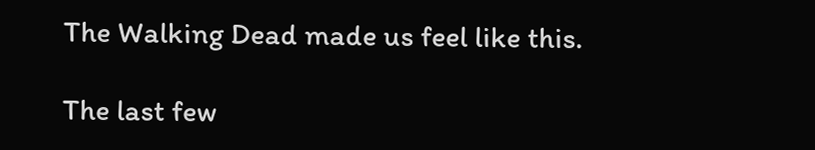The Walking Dead made us feel like this.

The last few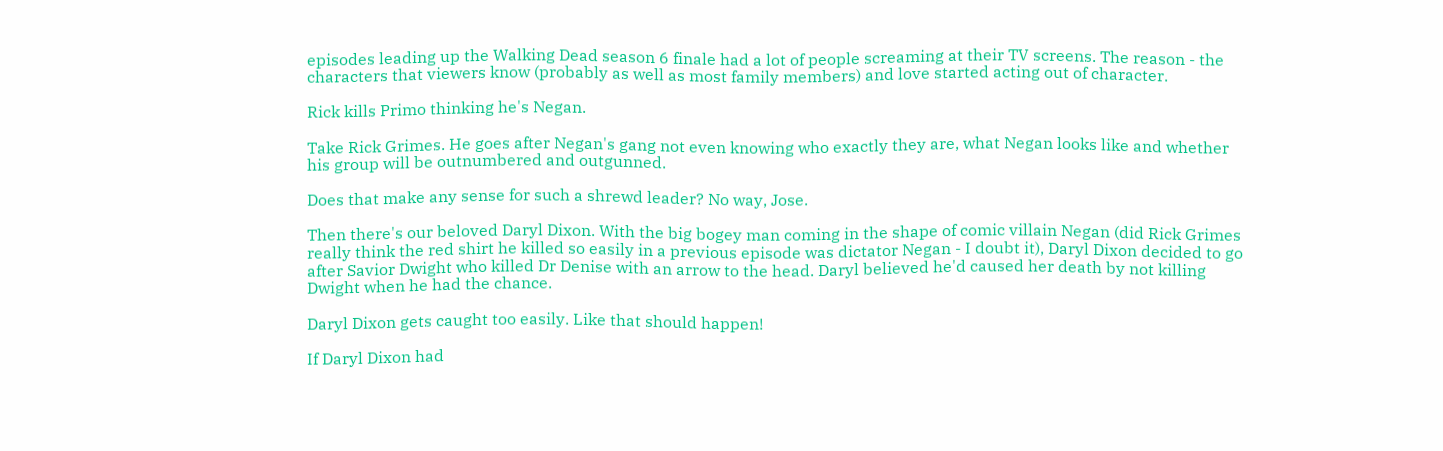episodes leading up the Walking Dead season 6 finale had a lot of people screaming at their TV screens. The reason - the characters that viewers know (probably as well as most family members) and love started acting out of character.

Rick kills Primo thinking he's Negan.

Take Rick Grimes. He goes after Negan's gang not even knowing who exactly they are, what Negan looks like and whether his group will be outnumbered and outgunned.

Does that make any sense for such a shrewd leader? No way, Jose.

Then there's our beloved Daryl Dixon. With the big bogey man coming in the shape of comic villain Negan (did Rick Grimes really think the red shirt he killed so easily in a previous episode was dictator Negan - I doubt it), Daryl Dixon decided to go after Savior Dwight who killed Dr Denise with an arrow to the head. Daryl believed he'd caused her death by not killing Dwight when he had the chance.

Daryl Dixon gets caught too easily. Like that should happen!

If Daryl Dixon had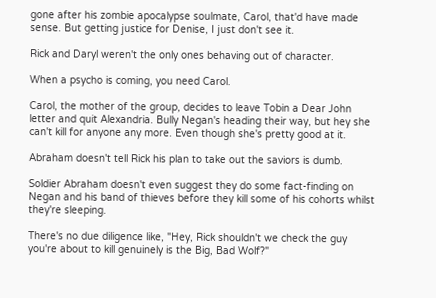gone after his zombie apocalypse soulmate, Carol, that'd have made sense. But getting justice for Denise, I just don't see it.

Rick and Daryl weren't the only ones behaving out of character.

When a psycho is coming, you need Carol.

Carol, the mother of the group, decides to leave Tobin a Dear John letter and quit Alexandria. Bully Negan's heading their way, but hey she can't kill for anyone any more. Even though she's pretty good at it.

Abraham doesn't tell Rick his plan to take out the saviors is dumb.

Soldier Abraham doesn't even suggest they do some fact-finding on Negan and his band of thieves before they kill some of his cohorts whilst they're sleeping.

There's no due diligence like, "Hey, Rick shouldn't we check the guy you're about to kill genuinely is the Big, Bad Wolf?"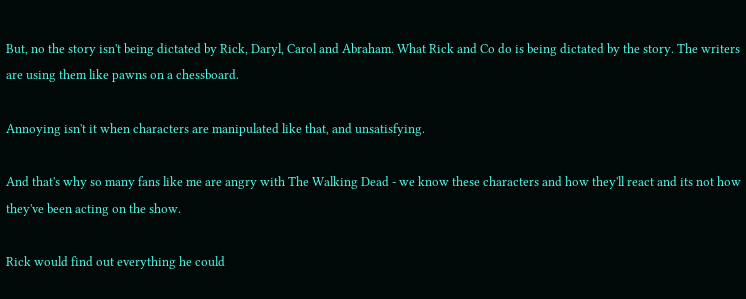But, no the story isn't being dictated by Rick, Daryl, Carol and Abraham. What Rick and Co do is being dictated by the story. The writers are using them like pawns on a chessboard.

Annoying isn't it when characters are manipulated like that, and unsatisfying.

And that's why so many fans like me are angry with The Walking Dead - we know these characters and how they'll react and its not how they've been acting on the show.

Rick would find out everything he could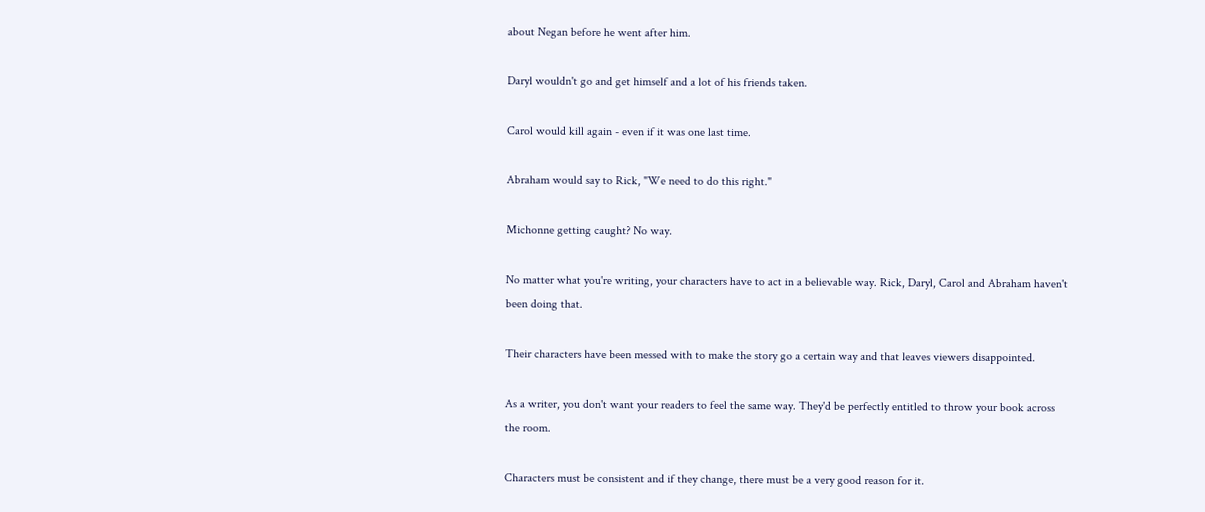about Negan before he went after him.

Daryl wouldn't go and get himself and a lot of his friends taken.

Carol would kill again - even if it was one last time.

Abraham would say to Rick, "We need to do this right."

Michonne getting caught? No way.

No matter what you're writing, your characters have to act in a believable way. Rick, Daryl, Carol and Abraham haven't been doing that.

Their characters have been messed with to make the story go a certain way and that leaves viewers disappointed.

As a writer, you don't want your readers to feel the same way. They'd be perfectly entitled to throw your book across the room.

Characters must be consistent and if they change, there must be a very good reason for it.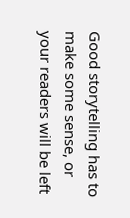Good storytelling has to make some sense, or your readers will be left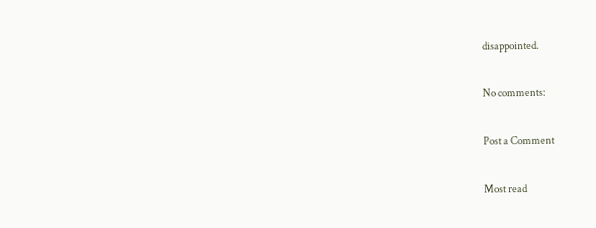disappointed.

No comments:

Post a Comment

Most read